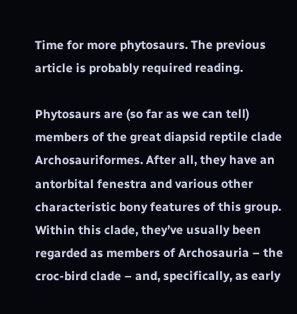Time for more phytosaurs. The previous article is probably required reading.

Phytosaurs are (so far as we can tell) members of the great diapsid reptile clade Archosauriformes. After all, they have an antorbital fenestra and various other characteristic bony features of this group. Within this clade, they’ve usually been regarded as members of Archosauria – the croc-bird clade – and, specifically, as early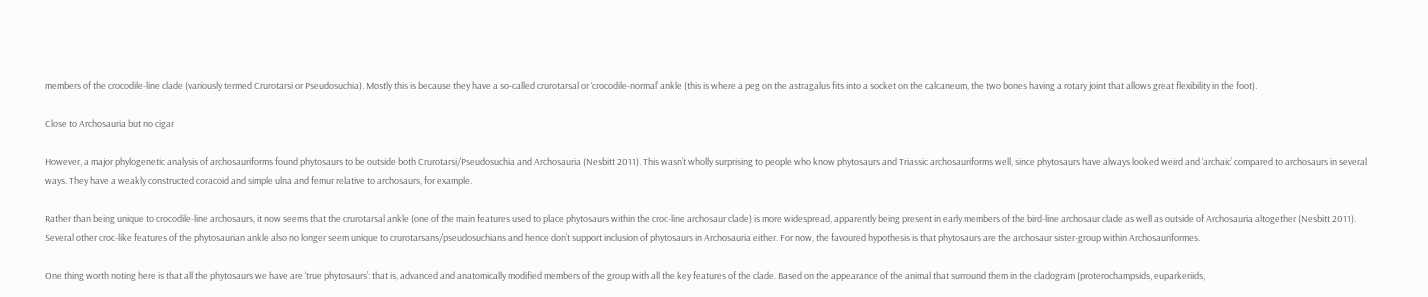members of the crocodile-line clade (variously termed Crurotarsi or Pseudosuchia). Mostly this is because they have a so-called crurotarsal or ‘crocodile-normal’ ankle (this is where a peg on the astragalus fits into a socket on the calcaneum, the two bones having a rotary joint that allows great flexibility in the foot).

Close to Archosauria but no cigar

However, a major phylogenetic analysis of archosauriforms found phytosaurs to be outside both Crurotarsi/Pseudosuchia and Archosauria (Nesbitt 2011). This wasn’t wholly surprising to people who know phytosaurs and Triassic archosauriforms well, since phytosaurs have always looked weird and ‘archaic’ compared to archosaurs in several ways. They have a weakly constructed coracoid and simple ulna and femur relative to archosaurs, for example.

Rather than being unique to crocodile-line archosaurs, it now seems that the crurotarsal ankle (one of the main features used to place phytosaurs within the croc-line archosaur clade) is more widespread, apparently being present in early members of the bird-line archosaur clade as well as outside of Archosauria altogether (Nesbitt 2011). Several other croc-like features of the phytosaurian ankle also no longer seem unique to crurotarsans/pseudosuchians and hence don’t support inclusion of phytosaurs in Archosauria either. For now, the favoured hypothesis is that phytosaurs are the archosaur sister-group within Archosauriformes.

One thing worth noting here is that all the phytosaurs we have are ‘true phytosaurs’: that is, advanced and anatomically modified members of the group with all the key features of the clade. Based on the appearance of the animal that surround them in the cladogram (proterochampsids, euparkeriids,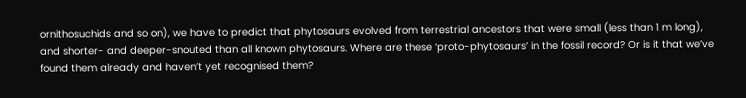ornithosuchids and so on), we have to predict that phytosaurs evolved from terrestrial ancestors that were small (less than 1 m long), and shorter- and deeper-snouted than all known phytosaurs. Where are these ‘proto-phytosaurs’ in the fossil record? Or is it that we’ve found them already and haven’t yet recognised them?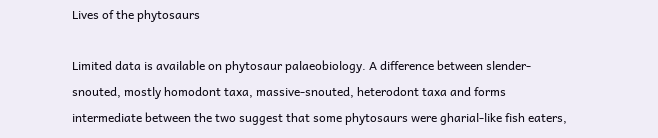Lives of the phytosaurs

Limited data is available on phytosaur palaeobiology. A difference between slender-snouted, mostly homodont taxa, massive-snouted, heterodont taxa and forms intermediate between the two suggest that some phytosaurs were gharial-like fish eaters,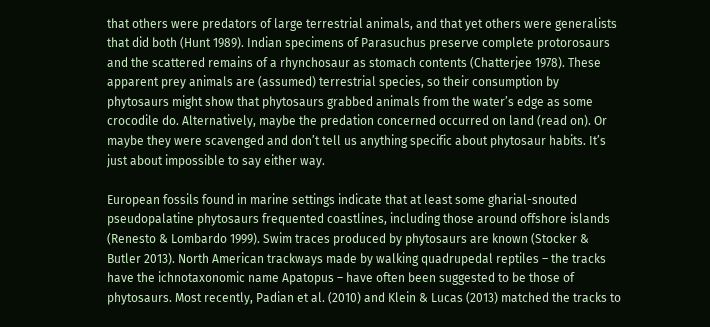that others were predators of large terrestrial animals, and that yet others were generalists that did both (Hunt 1989). Indian specimens of Parasuchus preserve complete protorosaurs and the scattered remains of a rhynchosaur as stomach contents (Chatterjee 1978). These apparent prey animals are (assumed) terrestrial species, so their consumption by phytosaurs might show that phytosaurs grabbed animals from the water’s edge as some crocodile do. Alternatively, maybe the predation concerned occurred on land (read on). Or maybe they were scavenged and don’t tell us anything specific about phytosaur habits. It’s just about impossible to say either way.

European fossils found in marine settings indicate that at least some gharial-snouted pseudopalatine phytosaurs frequented coastlines, including those around offshore islands (Renesto & Lombardo 1999). Swim traces produced by phytosaurs are known (Stocker & Butler 2013). North American trackways made by walking quadrupedal reptiles – the tracks have the ichnotaxonomic name Apatopus – have often been suggested to be those of phytosaurs. Most recently, Padian et al. (2010) and Klein & Lucas (2013) matched the tracks to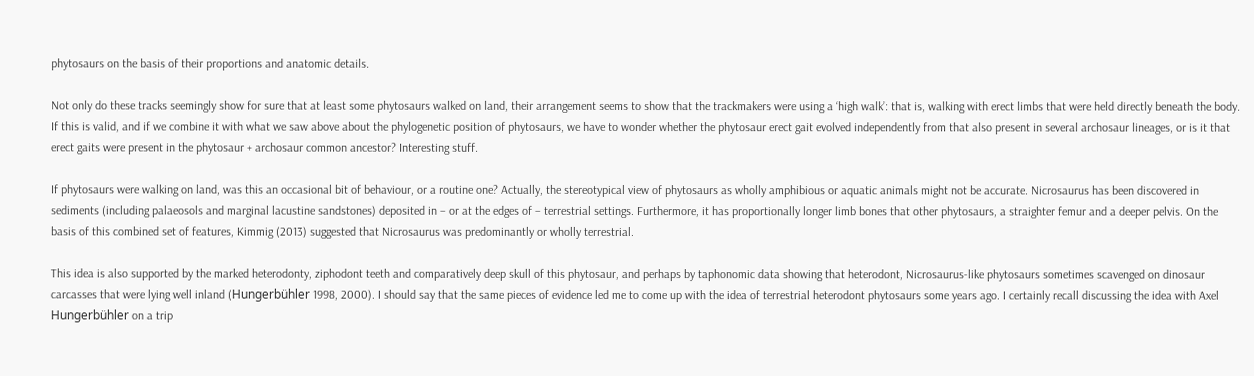phytosaurs on the basis of their proportions and anatomic details.

Not only do these tracks seemingly show for sure that at least some phytosaurs walked on land, their arrangement seems to show that the trackmakers were using a ‘high walk’: that is, walking with erect limbs that were held directly beneath the body. If this is valid, and if we combine it with what we saw above about the phylogenetic position of phytosaurs, we have to wonder whether the phytosaur erect gait evolved independently from that also present in several archosaur lineages, or is it that erect gaits were present in the phytosaur + archosaur common ancestor? Interesting stuff.

If phytosaurs were walking on land, was this an occasional bit of behaviour, or a routine one? Actually, the stereotypical view of phytosaurs as wholly amphibious or aquatic animals might not be accurate. Nicrosaurus has been discovered in sediments (including palaeosols and marginal lacustine sandstones) deposited in – or at the edges of – terrestrial settings. Furthermore, it has proportionally longer limb bones that other phytosaurs, a straighter femur and a deeper pelvis. On the basis of this combined set of features, Kimmig (2013) suggested that Nicrosaurus was predominantly or wholly terrestrial.

This idea is also supported by the marked heterodonty, ziphodont teeth and comparatively deep skull of this phytosaur, and perhaps by taphonomic data showing that heterodont, Nicrosaurus-like phytosaurs sometimes scavenged on dinosaur carcasses that were lying well inland (Hungerbühler 1998, 2000). I should say that the same pieces of evidence led me to come up with the idea of terrestrial heterodont phytosaurs some years ago. I certainly recall discussing the idea with Axel Hungerbühler on a trip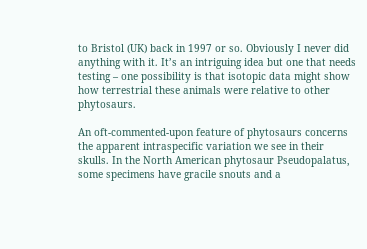to Bristol (UK) back in 1997 or so. Obviously I never did anything with it. It’s an intriguing idea but one that needs testing – one possibility is that isotopic data might show how terrestrial these animals were relative to other phytosaurs.

An oft-commented-upon feature of phytosaurs concerns the apparent intraspecific variation we see in their skulls. In the North American phytosaur Pseudopalatus, some specimens have gracile snouts and a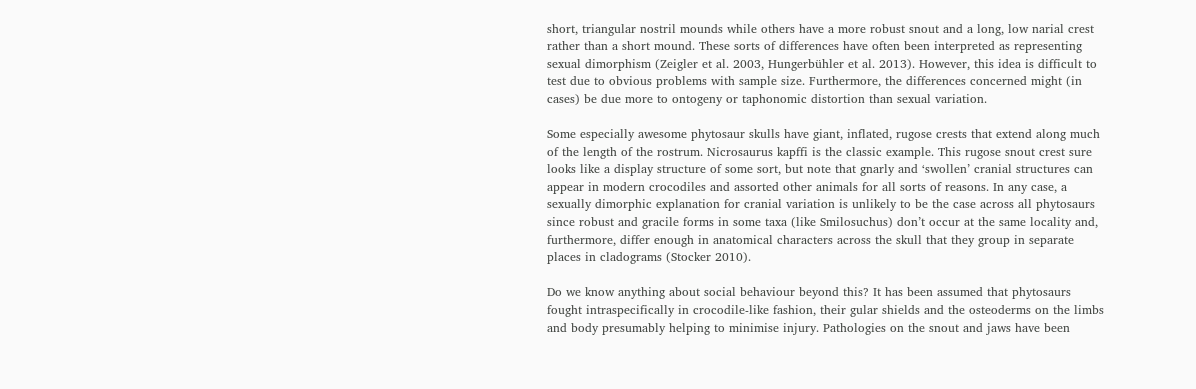short, triangular nostril mounds while others have a more robust snout and a long, low narial crest rather than a short mound. These sorts of differences have often been interpreted as representing sexual dimorphism (Zeigler et al. 2003, Hungerbühler et al. 2013). However, this idea is difficult to test due to obvious problems with sample size. Furthermore, the differences concerned might (in cases) be due more to ontogeny or taphonomic distortion than sexual variation.

Some especially awesome phytosaur skulls have giant, inflated, rugose crests that extend along much of the length of the rostrum. Nicrosaurus kapffi is the classic example. This rugose snout crest sure looks like a display structure of some sort, but note that gnarly and ‘swollen’ cranial structures can appear in modern crocodiles and assorted other animals for all sorts of reasons. In any case, a sexually dimorphic explanation for cranial variation is unlikely to be the case across all phytosaurs since robust and gracile forms in some taxa (like Smilosuchus) don’t occur at the same locality and, furthermore, differ enough in anatomical characters across the skull that they group in separate places in cladograms (Stocker 2010).

Do we know anything about social behaviour beyond this? It has been assumed that phytosaurs fought intraspecifically in crocodile-like fashion, their gular shields and the osteoderms on the limbs and body presumably helping to minimise injury. Pathologies on the snout and jaws have been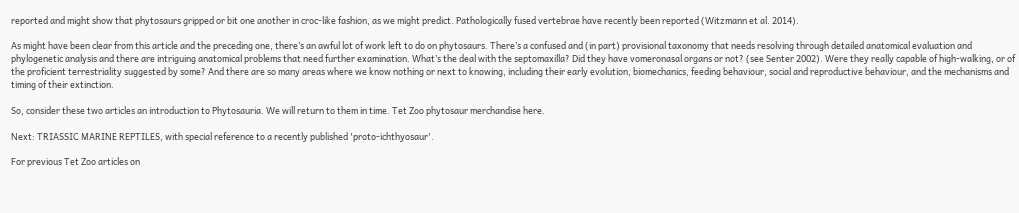reported and might show that phytosaurs gripped or bit one another in croc-like fashion, as we might predict. Pathologically fused vertebrae have recently been reported (Witzmann et al. 2014).

As might have been clear from this article and the preceding one, there’s an awful lot of work left to do on phytosaurs. There’s a confused and (in part) provisional taxonomy that needs resolving through detailed anatomical evaluation and phylogenetic analysis and there are intriguing anatomical problems that need further examination. What’s the deal with the septomaxilla? Did they have vomeronasal organs or not? (see Senter 2002). Were they really capable of high-walking, or of the proficient terrestriality suggested by some? And there are so many areas where we know nothing or next to knowing, including their early evolution, biomechanics, feeding behaviour, social and reproductive behaviour, and the mechanisms and timing of their extinction.

So, consider these two articles an introduction to Phytosauria. We will return to them in time. Tet Zoo phytosaur merchandise here.

Next: TRIASSIC MARINE REPTILES, with special reference to a recently published 'proto-ichthyosaur'.

For previous Tet Zoo articles on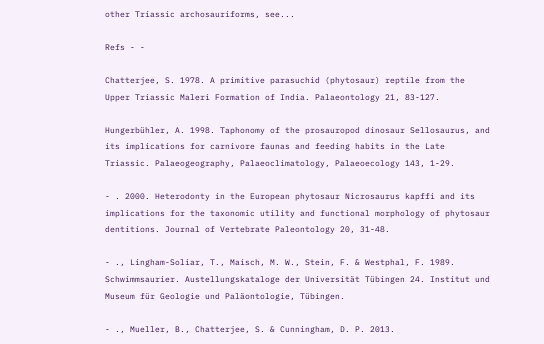other Triassic archosauriforms, see...

Refs - -

Chatterjee, S. 1978. A primitive parasuchid (phytosaur) reptile from the Upper Triassic Maleri Formation of India. Palaeontology 21, 83-127.

Hungerbühler, A. 1998. Taphonomy of the prosauropod dinosaur Sellosaurus, and its implications for carnivore faunas and feeding habits in the Late Triassic. Palaeogeography, Palaeoclimatology, Palaeoecology 143, 1-29.

- . 2000. Heterodonty in the European phytosaur Nicrosaurus kapffi and its implications for the taxonomic utility and functional morphology of phytosaur dentitions. Journal of Vertebrate Paleontology 20, 31-48.

- ., Lingham-Soliar, T., Maisch, M. W., Stein, F. & Westphal, F. 1989. Schwimmsaurier. Austellungskataloge der Universität Tübingen 24. Institut und Museum für Geologie und Paläontologie, Tübingen.

- ., Mueller, B., Chatterjee, S. & Cunningham, D. P. 2013.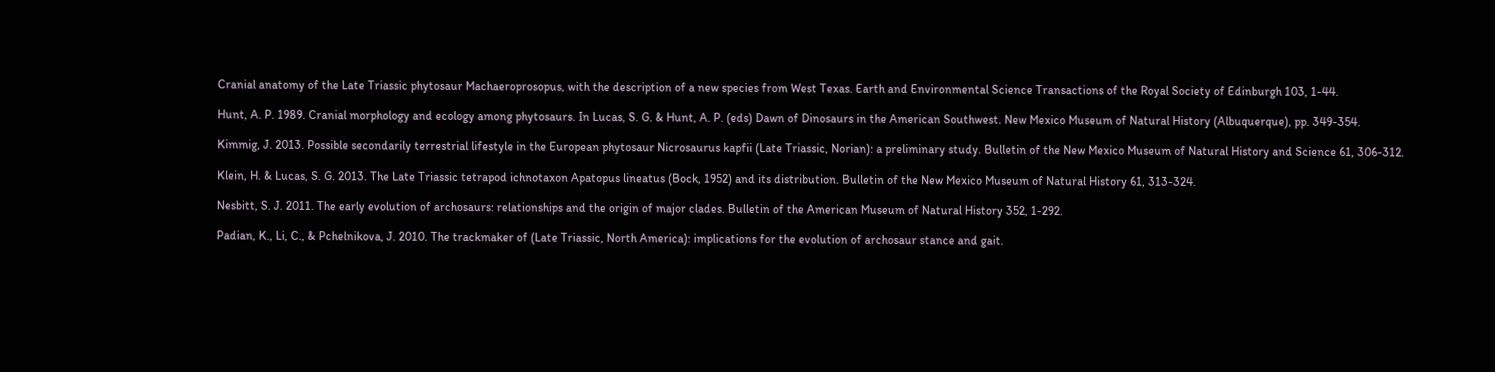Cranial anatomy of the Late Triassic phytosaur Machaeroprosopus, with the description of a new species from West Texas. Earth and Environmental Science Transactions of the Royal Society of Edinburgh 103, 1-44.

Hunt, A. P. 1989. Cranial morphology and ecology among phytosaurs. In Lucas, S. G. & Hunt, A. P. (eds) Dawn of Dinosaurs in the American Southwest. New Mexico Museum of Natural History (Albuquerque), pp. 349-354.

Kimmig, J. 2013. Possible secondarily terrestrial lifestyle in the European phytosaur Nicrosaurus kapfii (Late Triassic, Norian): a preliminary study. Bulletin of the New Mexico Museum of Natural History and Science 61, 306-312.

Klein, H. & Lucas, S. G. 2013. The Late Triassic tetrapod ichnotaxon Apatopus lineatus (Bock, 1952) and its distribution. Bulletin of the New Mexico Museum of Natural History 61, 313-324.

Nesbitt, S. J. 2011. The early evolution of archosaurs: relationships and the origin of major clades. Bulletin of the American Museum of Natural History 352, 1-292.

Padian, K., Li, C., & Pchelnikova, J. 2010. The trackmaker of (Late Triassic, North America): implications for the evolution of archosaur stance and gait.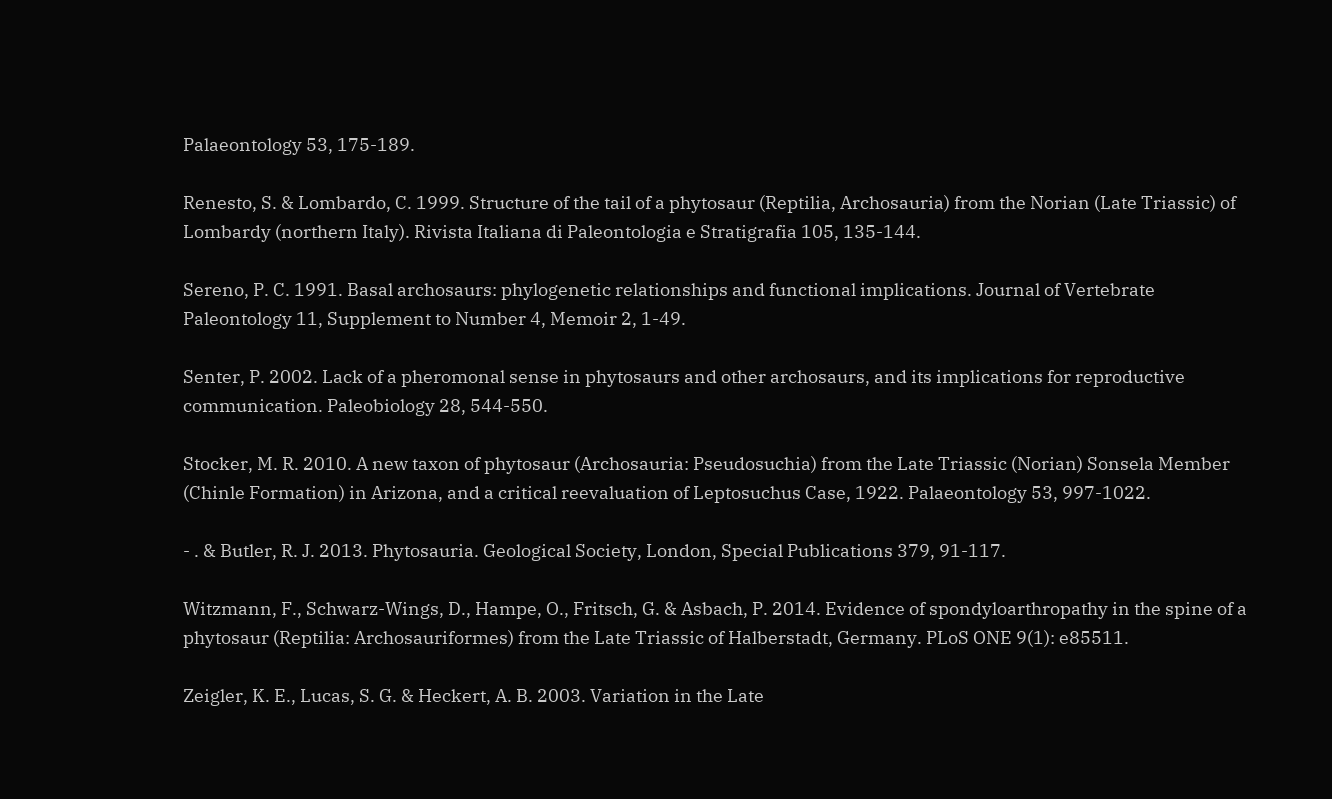Palaeontology 53, 175-189.

Renesto, S. & Lombardo, C. 1999. Structure of the tail of a phytosaur (Reptilia, Archosauria) from the Norian (Late Triassic) of Lombardy (northern Italy). Rivista Italiana di Paleontologia e Stratigrafia 105, 135-144.

Sereno, P. C. 1991. Basal archosaurs: phylogenetic relationships and functional implications. Journal of Vertebrate Paleontology 11, Supplement to Number 4, Memoir 2, 1-49.

Senter, P. 2002. Lack of a pheromonal sense in phytosaurs and other archosaurs, and its implications for reproductive communication. Paleobiology 28, 544-550.

Stocker, M. R. 2010. A new taxon of phytosaur (Archosauria: Pseudosuchia) from the Late Triassic (Norian) Sonsela Member (Chinle Formation) in Arizona, and a critical reevaluation of Leptosuchus Case, 1922. Palaeontology 53, 997-1022.

- . & Butler, R. J. 2013. Phytosauria. Geological Society, London, Special Publications 379, 91-117.

Witzmann, F., Schwarz-Wings, D., Hampe, O., Fritsch, G. & Asbach, P. 2014. Evidence of spondyloarthropathy in the spine of a phytosaur (Reptilia: Archosauriformes) from the Late Triassic of Halberstadt, Germany. PLoS ONE 9(1): e85511.

Zeigler, K. E., Lucas, S. G. & Heckert, A. B. 2003. Variation in the Late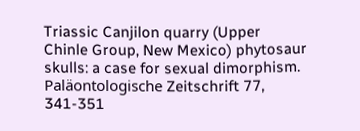Triassic Canjilon quarry (Upper Chinle Group, New Mexico) phytosaur skulls: a case for sexual dimorphism. Paläontologische Zeitschrift 77, 341-351